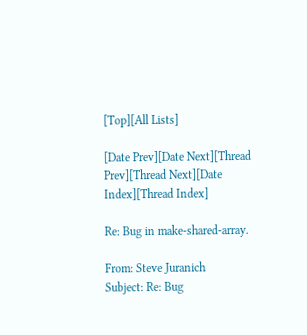[Top][All Lists]

[Date Prev][Date Next][Thread Prev][Thread Next][Date Index][Thread Index]

Re: Bug in make-shared-array.

From: Steve Juranich
Subject: Re: Bug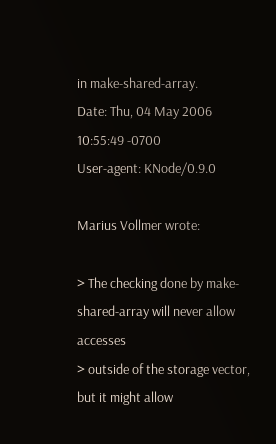in make-shared-array.
Date: Thu, 04 May 2006 10:55:49 -0700
User-agent: KNode/0.9.0

Marius Vollmer wrote:

> The checking done by make-shared-array will never allow accesses
> outside of the storage vector, but it might allow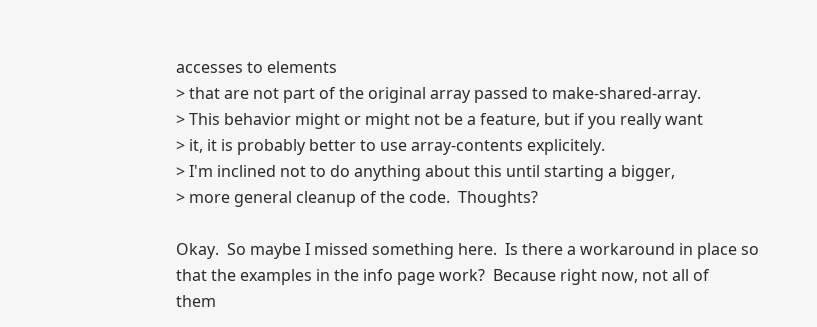accesses to elements
> that are not part of the original array passed to make-shared-array.
> This behavior might or might not be a feature, but if you really want
> it, it is probably better to use array-contents explicitely.
> I'm inclined not to do anything about this until starting a bigger,
> more general cleanup of the code.  Thoughts?

Okay.  So maybe I missed something here.  Is there a workaround in place so
that the examples in the info page work?  Because right now, not all of
them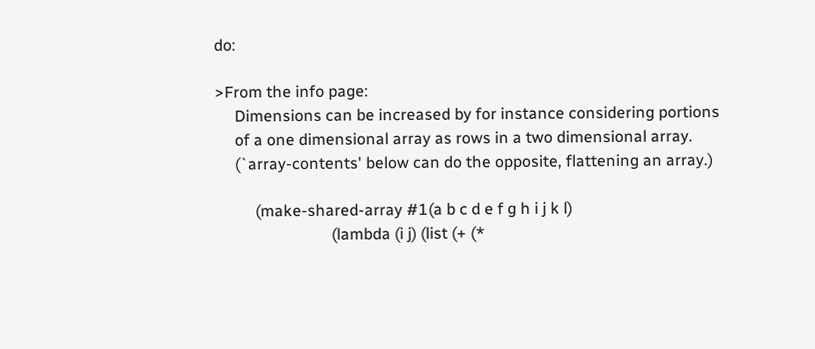do:

>From the info page:
     Dimensions can be increased by for instance considering portions
     of a one dimensional array as rows in a two dimensional array.
     (`array-contents' below can do the opposite, flattening an array.)

          (make-shared-array #1(a b c d e f g h i j k l)
                             (lambda (i j) (list (+ (*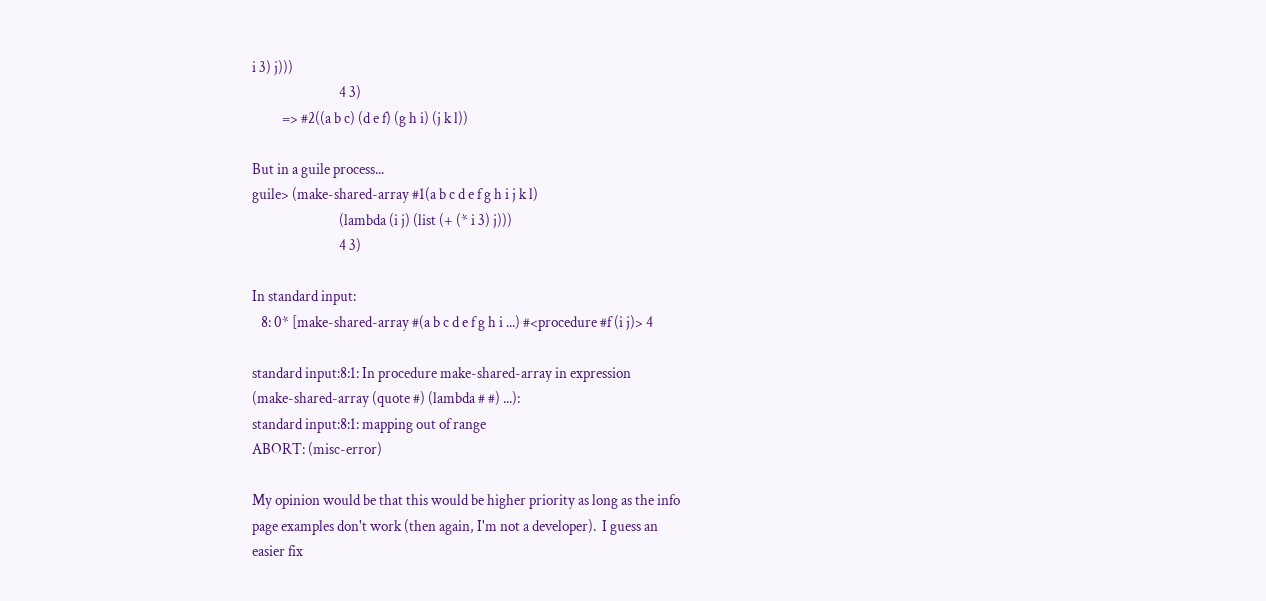i 3) j)))
                             4 3)
          => #2((a b c) (d e f) (g h i) (j k l))

But in a guile process...
guile> (make-shared-array #1(a b c d e f g h i j k l)
                             (lambda (i j) (list (+ (* i 3) j)))
                             4 3)

In standard input:
   8: 0* [make-shared-array #(a b c d e f g h i ...) #<procedure #f (i j)> 4

standard input:8:1: In procedure make-shared-array in expression
(make-shared-array (quote #) (lambda # #) ...):
standard input:8:1: mapping out of range
ABORT: (misc-error)

My opinion would be that this would be higher priority as long as the info
page examples don't work (then again, I'm not a developer).  I guess an
easier fix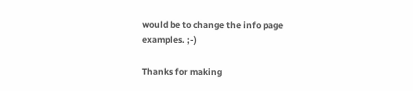would be to change the info page examples. ;-)

Thanks for making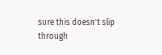sure this doesn't slip through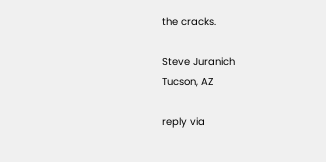the cracks.

Steve Juranich
Tucson, AZ

reply via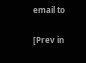email to

[Prev in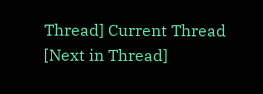Thread] Current Thread [Next in Thread]